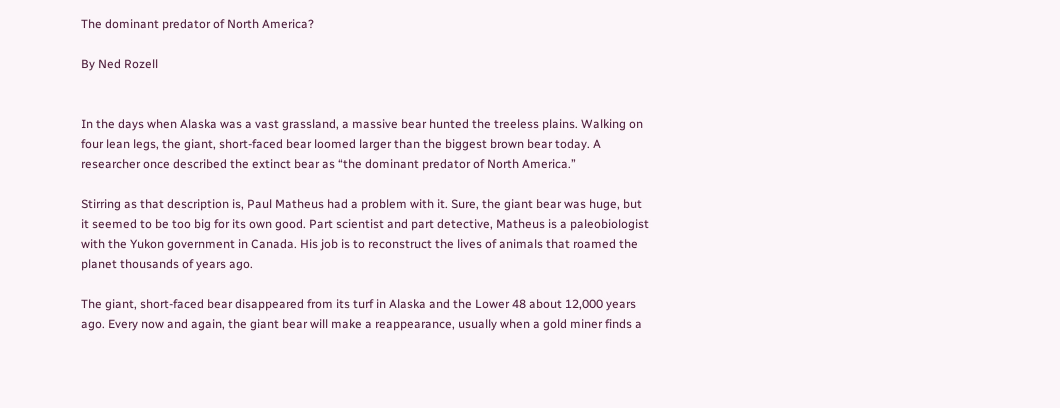The dominant predator of North America?

By Ned Rozell


In the days when Alaska was a vast grassland, a massive bear hunted the treeless plains. Walking on four lean legs, the giant, short-faced bear loomed larger than the biggest brown bear today. A researcher once described the extinct bear as “the dominant predator of North America.”

Stirring as that description is, Paul Matheus had a problem with it. Sure, the giant bear was huge, but it seemed to be too big for its own good. Part scientist and part detective, Matheus is a paleobiologist with the Yukon government in Canada. His job is to reconstruct the lives of animals that roamed the planet thousands of years ago.

The giant, short-faced bear disappeared from its turf in Alaska and the Lower 48 about 12,000 years ago. Every now and again, the giant bear will make a reappearance, usually when a gold miner finds a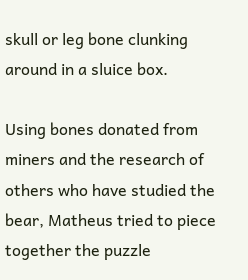skull or leg bone clunking around in a sluice box.

Using bones donated from miners and the research of others who have studied the bear, Matheus tried to piece together the puzzle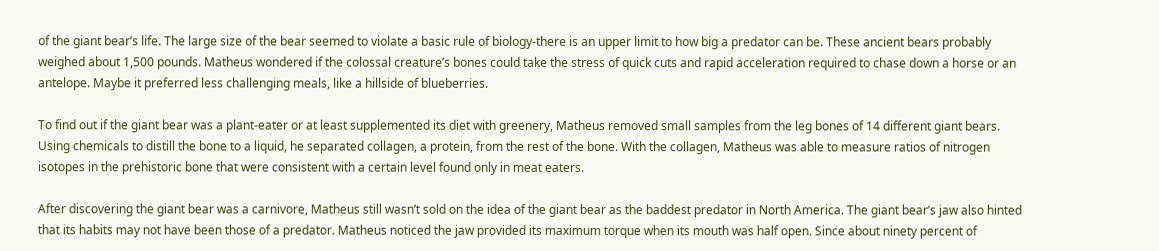of the giant bear’s life. The large size of the bear seemed to violate a basic rule of biology-there is an upper limit to how big a predator can be. These ancient bears probably weighed about 1,500 pounds. Matheus wondered if the colossal creature’s bones could take the stress of quick cuts and rapid acceleration required to chase down a horse or an antelope. Maybe it preferred less challenging meals, like a hillside of blueberries.

To find out if the giant bear was a plant-eater or at least supplemented its diet with greenery, Matheus removed small samples from the leg bones of 14 different giant bears. Using chemicals to distill the bone to a liquid, he separated collagen, a protein, from the rest of the bone. With the collagen, Matheus was able to measure ratios of nitrogen isotopes in the prehistoric bone that were consistent with a certain level found only in meat eaters.

After discovering the giant bear was a carnivore, Matheus still wasn’t sold on the idea of the giant bear as the baddest predator in North America. The giant bear’s jaw also hinted that its habits may not have been those of a predator. Matheus noticed the jaw provided its maximum torque when its mouth was half open. Since about ninety percent of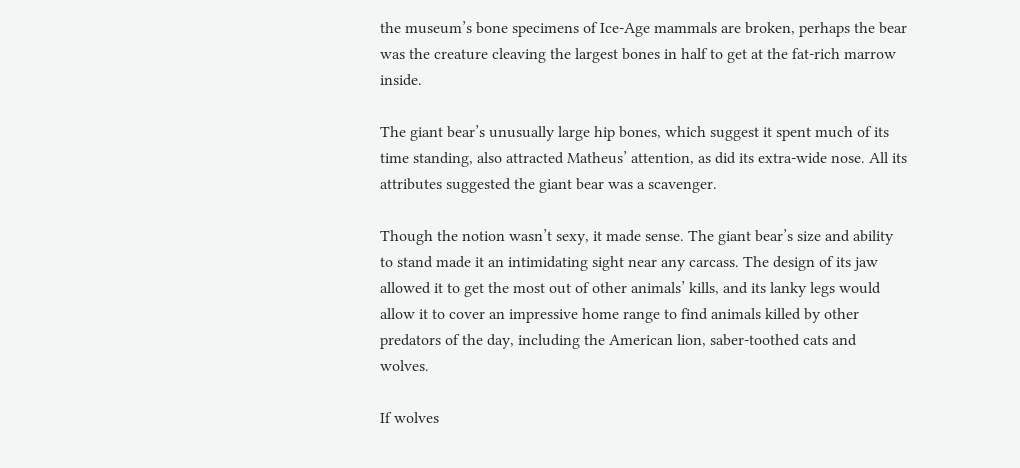the museum’s bone specimens of Ice-Age mammals are broken, perhaps the bear was the creature cleaving the largest bones in half to get at the fat-rich marrow inside.

The giant bear’s unusually large hip bones, which suggest it spent much of its time standing, also attracted Matheus’ attention, as did its extra-wide nose. All its attributes suggested the giant bear was a scavenger.

Though the notion wasn’t sexy, it made sense. The giant bear’s size and ability to stand made it an intimidating sight near any carcass. The design of its jaw allowed it to get the most out of other animals’ kills, and its lanky legs would allow it to cover an impressive home range to find animals killed by other predators of the day, including the American lion, saber-toothed cats and wolves.

If wolves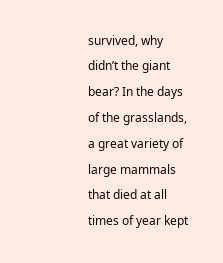survived, why didn’t the giant bear? In the days of the grasslands, a great variety of large mammals that died at all times of year kept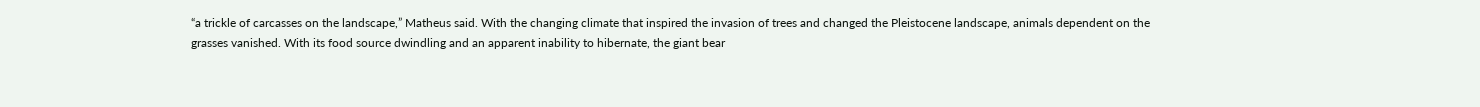“a trickle of carcasses on the landscape,” Matheus said. With the changing climate that inspired the invasion of trees and changed the Pleistocene landscape, animals dependent on the grasses vanished. With its food source dwindling and an apparent inability to hibernate, the giant bear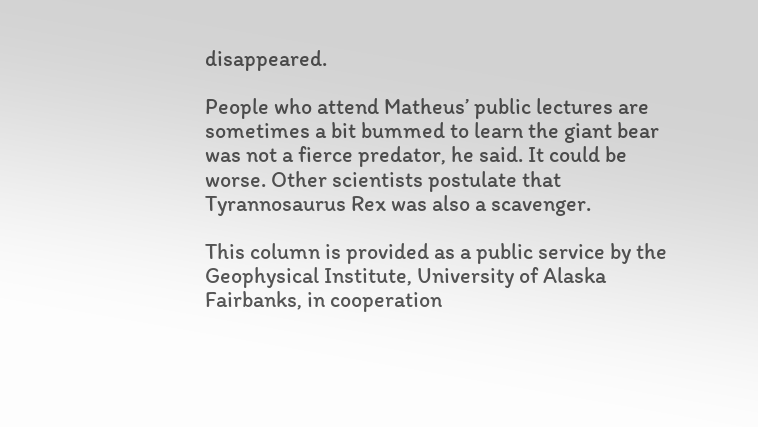disappeared.

People who attend Matheus’ public lectures are sometimes a bit bummed to learn the giant bear was not a fierce predator, he said. It could be worse. Other scientists postulate that Tyrannosaurus Rex was also a scavenger.

This column is provided as a public service by the Geophysical Institute, University of Alaska Fairbanks, in cooperation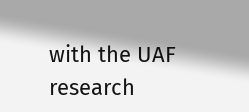with the UAF research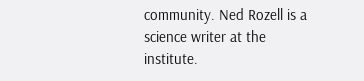community. Ned Rozell is a science writer at the institute.